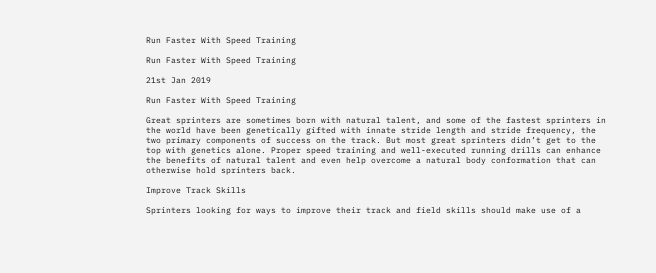Run Faster With Speed Training

Run Faster With Speed Training

21st Jan 2019

Run Faster With Speed Training

Great sprinters are sometimes born with natural talent, and some of the fastest sprinters in the world have been genetically gifted with innate stride length and stride frequency, the two primary components of success on the track. But most great sprinters didn’t get to the top with genetics alone. Proper speed training and well-executed running drills can enhance the benefits of natural talent and even help overcome a natural body conformation that can otherwise hold sprinters back.

Improve Track Skills

Sprinters looking for ways to improve their track and field skills should make use of a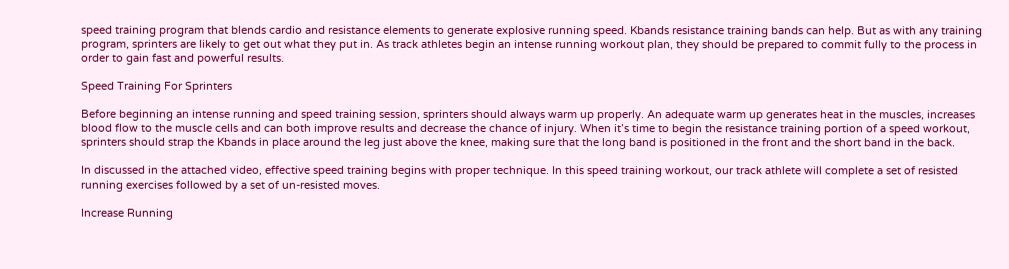speed training program that blends cardio and resistance elements to generate explosive running speed. Kbands resistance training bands can help. But as with any training program, sprinters are likely to get out what they put in. As track athletes begin an intense running workout plan, they should be prepared to commit fully to the process in order to gain fast and powerful results.

Speed Training For Sprinters

Before beginning an intense running and speed training session, sprinters should always warm up properly. An adequate warm up generates heat in the muscles, increases blood flow to the muscle cells and can both improve results and decrease the chance of injury. When it’s time to begin the resistance training portion of a speed workout, sprinters should strap the Kbands in place around the leg just above the knee, making sure that the long band is positioned in the front and the short band in the back.

In discussed in the attached video, effective speed training begins with proper technique. In this speed training workout, our track athlete will complete a set of resisted running exercises followed by a set of un-resisted moves.

Increase Running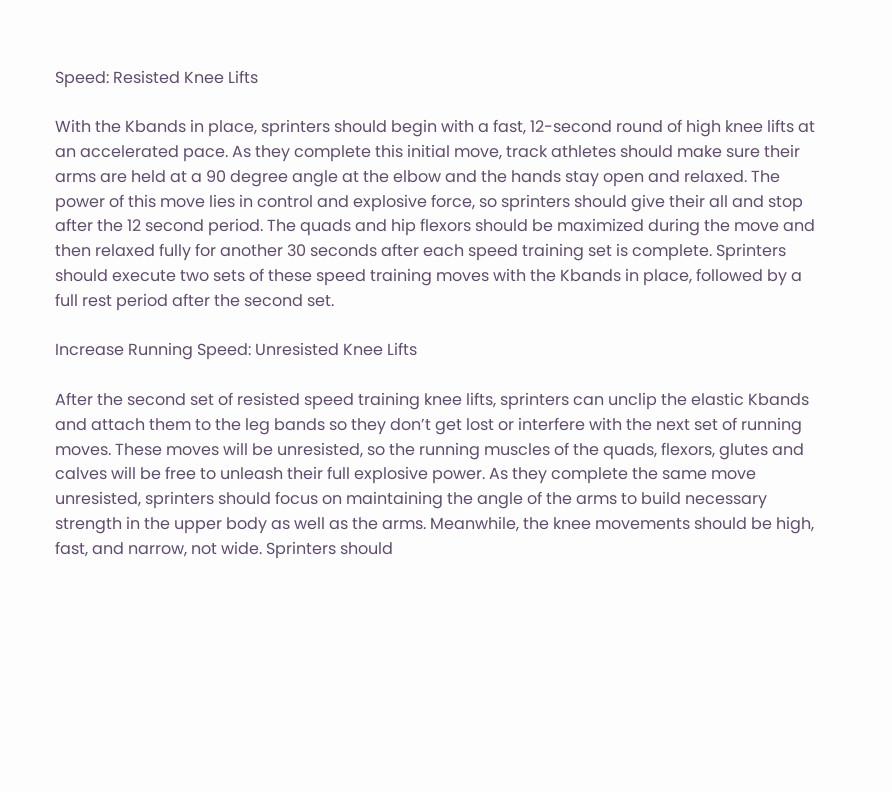Speed: Resisted Knee Lifts

With the Kbands in place, sprinters should begin with a fast, 12-second round of high knee lifts at an accelerated pace. As they complete this initial move, track athletes should make sure their arms are held at a 90 degree angle at the elbow and the hands stay open and relaxed. The power of this move lies in control and explosive force, so sprinters should give their all and stop after the 12 second period. The quads and hip flexors should be maximized during the move and then relaxed fully for another 30 seconds after each speed training set is complete. Sprinters should execute two sets of these speed training moves with the Kbands in place, followed by a full rest period after the second set.

Increase Running Speed: Unresisted Knee Lifts

After the second set of resisted speed training knee lifts, sprinters can unclip the elastic Kbands and attach them to the leg bands so they don’t get lost or interfere with the next set of running moves. These moves will be unresisted, so the running muscles of the quads, flexors, glutes and calves will be free to unleash their full explosive power. As they complete the same move unresisted, sprinters should focus on maintaining the angle of the arms to build necessary strength in the upper body as well as the arms. Meanwhile, the knee movements should be high, fast, and narrow, not wide. Sprinters should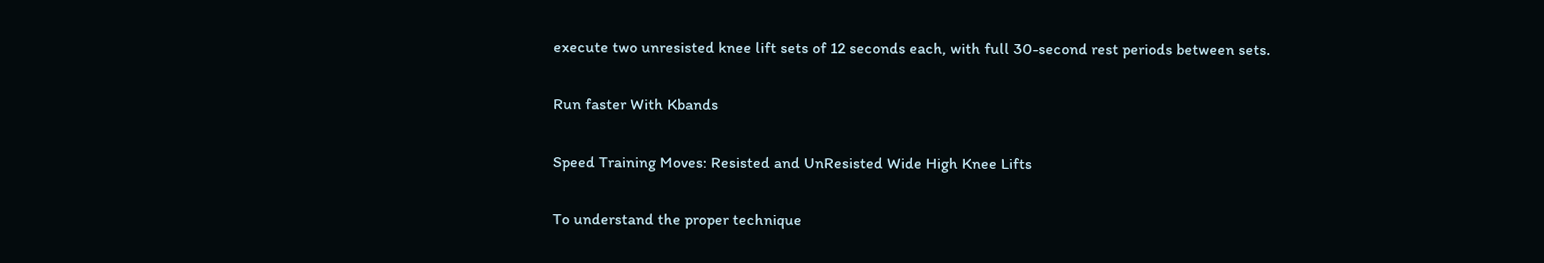execute two unresisted knee lift sets of 12 seconds each, with full 30-second rest periods between sets.

Run faster With Kbands

Speed Training Moves: Resisted and UnResisted Wide High Knee Lifts

To understand the proper technique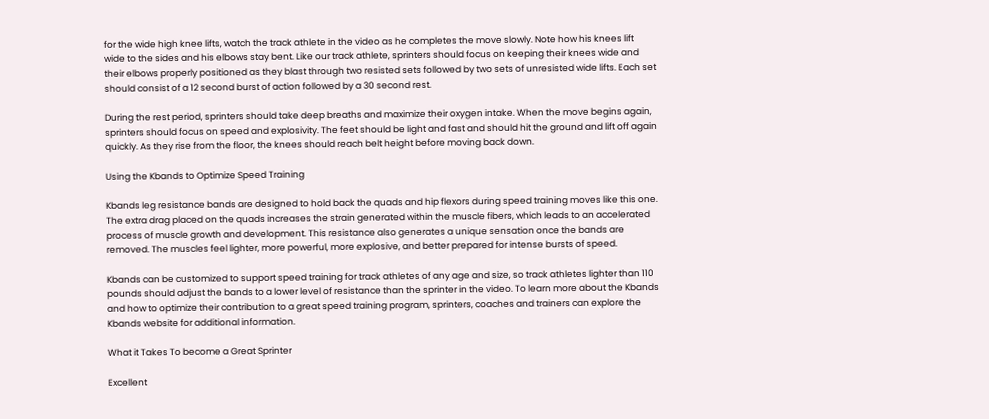for the wide high knee lifts, watch the track athlete in the video as he completes the move slowly. Note how his knees lift wide to the sides and his elbows stay bent. Like our track athlete, sprinters should focus on keeping their knees wide and their elbows properly positioned as they blast through two resisted sets followed by two sets of unresisted wide lifts. Each set should consist of a 12 second burst of action followed by a 30 second rest.

During the rest period, sprinters should take deep breaths and maximize their oxygen intake. When the move begins again, sprinters should focus on speed and explosivity. The feet should be light and fast and should hit the ground and lift off again quickly. As they rise from the floor, the knees should reach belt height before moving back down.

Using the Kbands to Optimize Speed Training

Kbands leg resistance bands are designed to hold back the quads and hip flexors during speed training moves like this one. The extra drag placed on the quads increases the strain generated within the muscle fibers, which leads to an accelerated process of muscle growth and development. This resistance also generates a unique sensation once the bands are removed. The muscles feel lighter, more powerful, more explosive, and better prepared for intense bursts of speed.

Kbands can be customized to support speed training for track athletes of any age and size, so track athletes lighter than 110 pounds should adjust the bands to a lower level of resistance than the sprinter in the video. To learn more about the Kbands and how to optimize their contribution to a great speed training program, sprinters, coaches and trainers can explore the Kbands website for additional information.

What it Takes To become a Great Sprinter

Excellent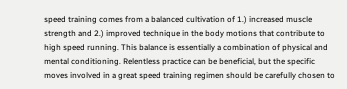speed training comes from a balanced cultivation of 1.) increased muscle strength and 2.) improved technique in the body motions that contribute to high speed running. This balance is essentially a combination of physical and mental conditioning. Relentless practice can be beneficial, but the specific moves involved in a great speed training regimen should be carefully chosen to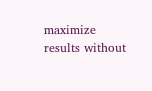maximize results without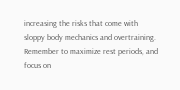increasing the risks that come with sloppy body mechanics and overtraining. Remember to maximize rest periods, and focus on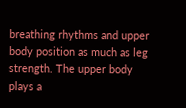breathing rhythms and upper body position as much as leg strength. The upper body plays a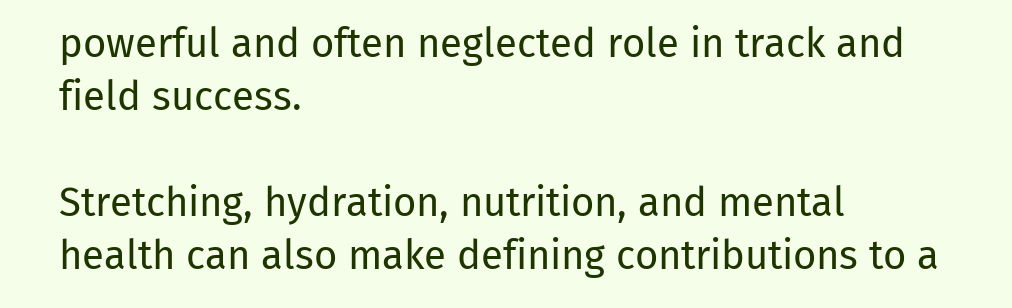powerful and often neglected role in track and field success.

Stretching, hydration, nutrition, and mental health can also make defining contributions to a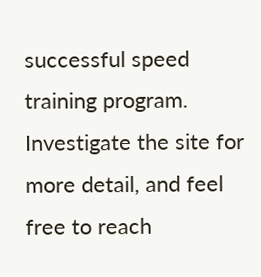successful speed training program. Investigate the site for more detail, and feel free to reach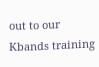out to our Kbands training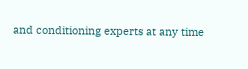and conditioning experts at any time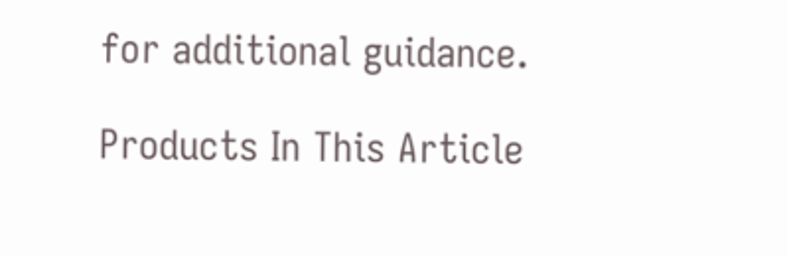for additional guidance.

Products In This Article